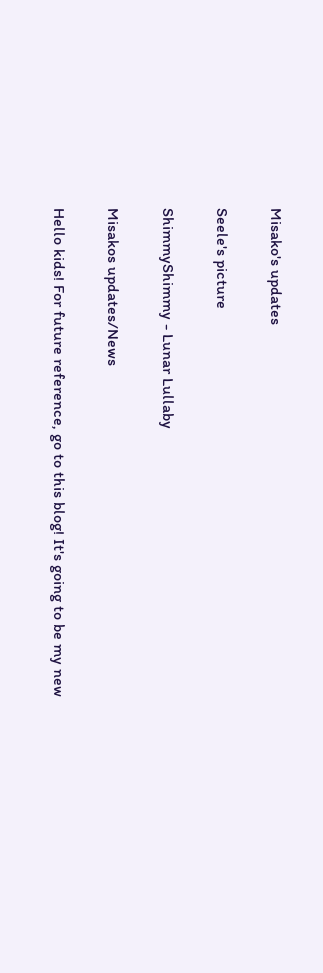Misako's updates

Seele's picture

ShimmyShimmy - Lunar Lullaby

Misakos updates/News

Hello kids! For future reference, go to this blog! It's going to be my new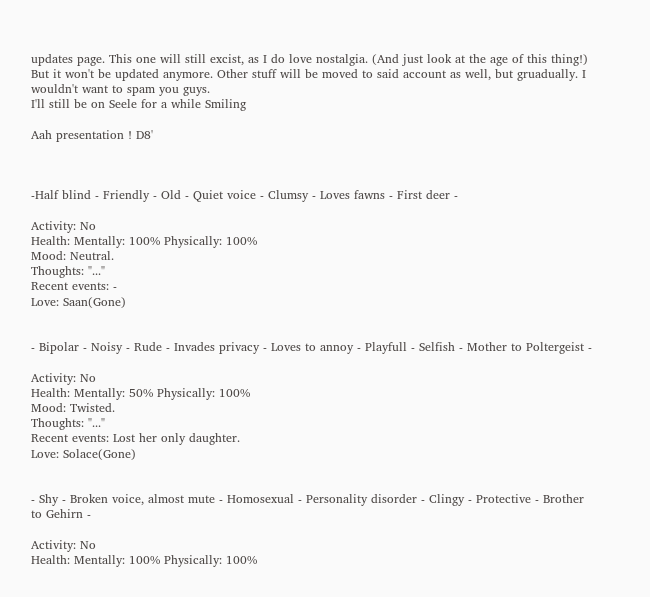updates page. This one will still excist, as I do love nostalgia. (And just look at the age of this thing!) But it won't be updated anymore. Other stuff will be moved to said account as well, but gruadually. I wouldn't want to spam you guys.
I'll still be on Seele for a while Smiling

Aah presentation ! D8'



-Half blind - Friendly - Old - Quiet voice - Clumsy - Loves fawns - First deer -

Activity: No
Health: Mentally: 100% Physically: 100%
Mood: Neutral.
Thoughts: "..."
Recent events: -
Love: Saan(Gone)


- Bipolar - Noisy - Rude - Invades privacy - Loves to annoy - Playfull - Selfish - Mother to Poltergeist -

Activity: No
Health: Mentally: 50% Physically: 100%
Mood: Twisted.
Thoughts: "..."
Recent events: Lost her only daughter.
Love: Solace(Gone)


- Shy - Broken voice, almost mute - Homosexual - Personality disorder - Clingy - Protective - Brother to Gehirn -

Activity: No
Health: Mentally: 100% Physically: 100%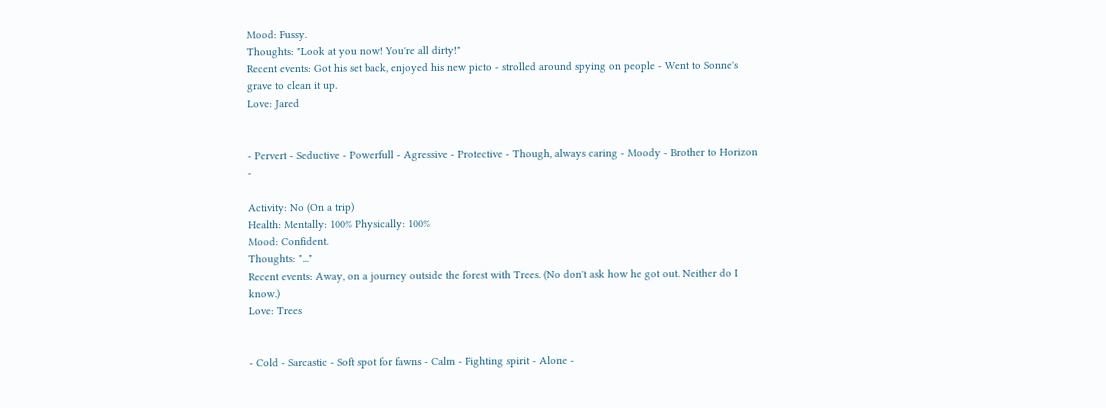Mood: Fussy.
Thoughts: "Look at you now! You're all dirty!"
Recent events: Got his set back, enjoyed his new picto - strolled around spying on people - Went to Sonne's grave to clean it up.
Love: Jared


- Pervert - Seductive - Powerfull - Agressive - Protective - Though, always caring - Moody - Brother to Horizon -

Activity: No (On a trip)
Health: Mentally: 100% Physically: 100%
Mood: Confident.
Thoughts: "..."
Recent events: Away, on a journey outside the forest with Trees. (No don't ask how he got out. Neither do I know.)
Love: Trees


- Cold - Sarcastic - Soft spot for fawns - Calm - Fighting spirit - Alone -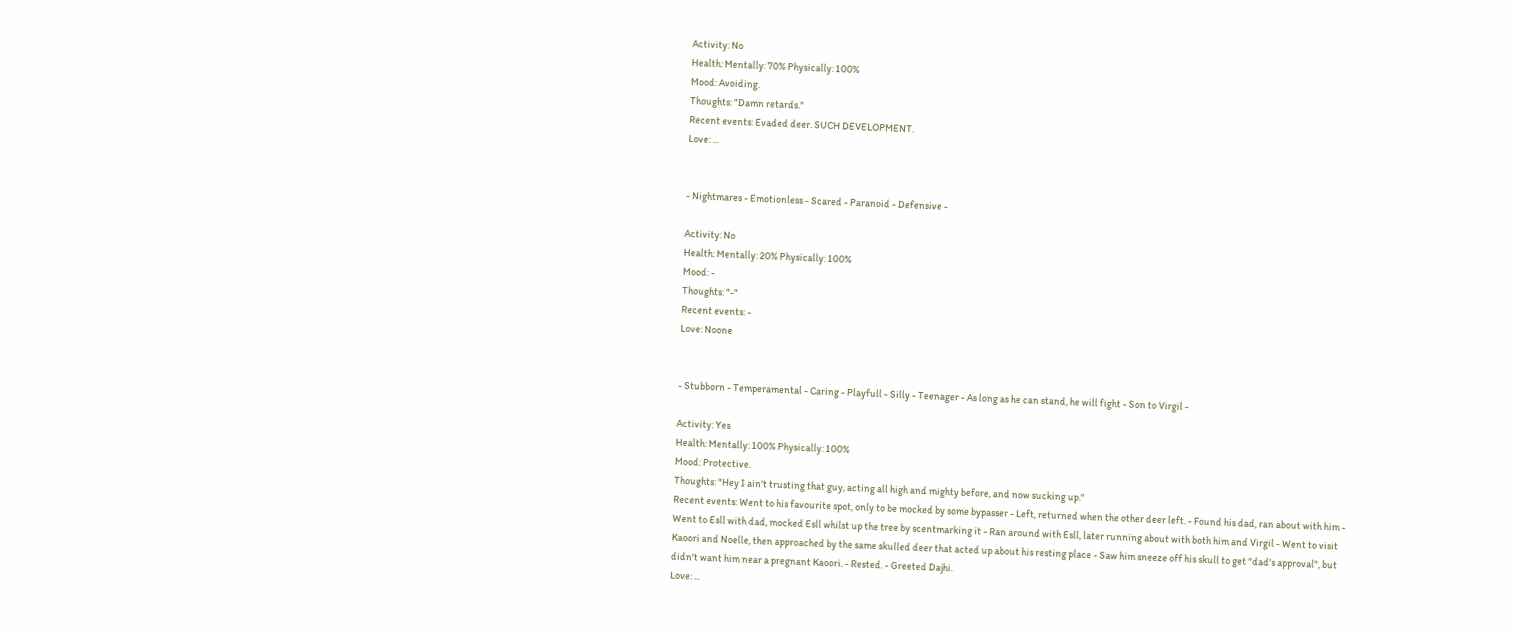Activity: No
Health: Mentally: 70% Physically: 100%
Mood: Avoiding.
Thoughts: "Damn retards."
Recent events: Evaded deer. SUCH DEVELOPMENT.
Love: ...


- Nightmares - Emotionless - Scared - Paranoid - Defensive -

Activity: No
Health: Mentally: 20% Physically: 100%
Mood: -
Thoughts: "-"
Recent events: -
Love: Noone


- Stubborn - Temperamental - Caring - Playfull - Silly - Teenager - As long as he can stand, he will fight - Son to Virgil -

Activity: Yes
Health: Mentally: 100% Physically: 100%
Mood: Protective.
Thoughts: "Hey I ain't trusting that guy, acting all high and mighty before, and now sucking up."
Recent events: Went to his favourite spot, only to be mocked by some bypasser - Left, returned when the other deer left. - Found his dad, ran about with him - Went to Esll with dad, mocked Esll whilst up the tree by scentmarking it - Ran around with Esll, later running about with both him and Virgil - Went to visit Kaoori and Noelle, then approached by the same skulled deer that acted up about his resting place - Saw him sneeze off his skull to get "dad's approval", but didn't want him near a pregnant Kaoori. - Rested. - Greeted Dajhi.
Love: ...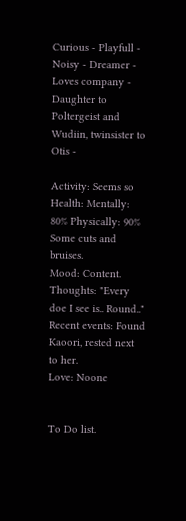Curious - Playfull - Noisy - Dreamer - Loves company - Daughter to Poltergeist and Wudiin, twinsister to Otis -

Activity: Seems so
Health: Mentally: 80% Physically: 90% Some cuts and bruises.
Mood: Content.
Thoughts: "Every doe I see is.. Round.."
Recent events: Found Kaoori, rested next to her.
Love: Noone


To Do list.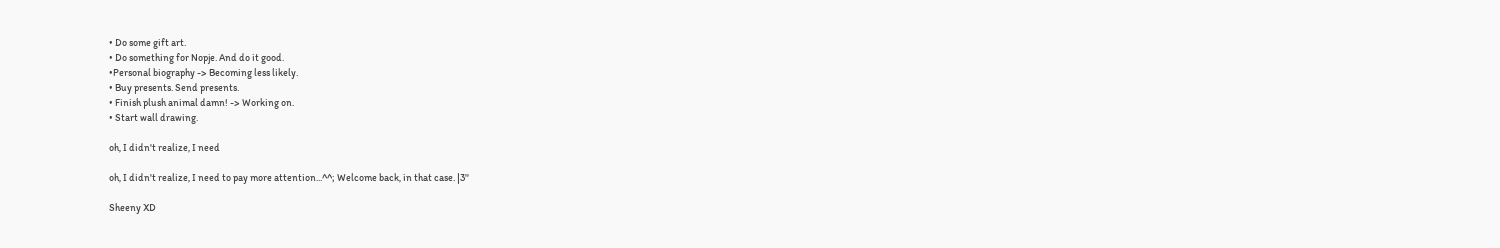• Do some gift art.
• Do something for Nopje. And do it good.
•Personal biography -> Becoming less likely.
• Buy presents. Send presents.
• Finish plush animal damn! -> Working on.
• Start wall drawing.

oh, I didn't realize, I need

oh, I didn't realize, I need to pay more attention...^^; Welcome back, in that case. |3''

Sheeny XD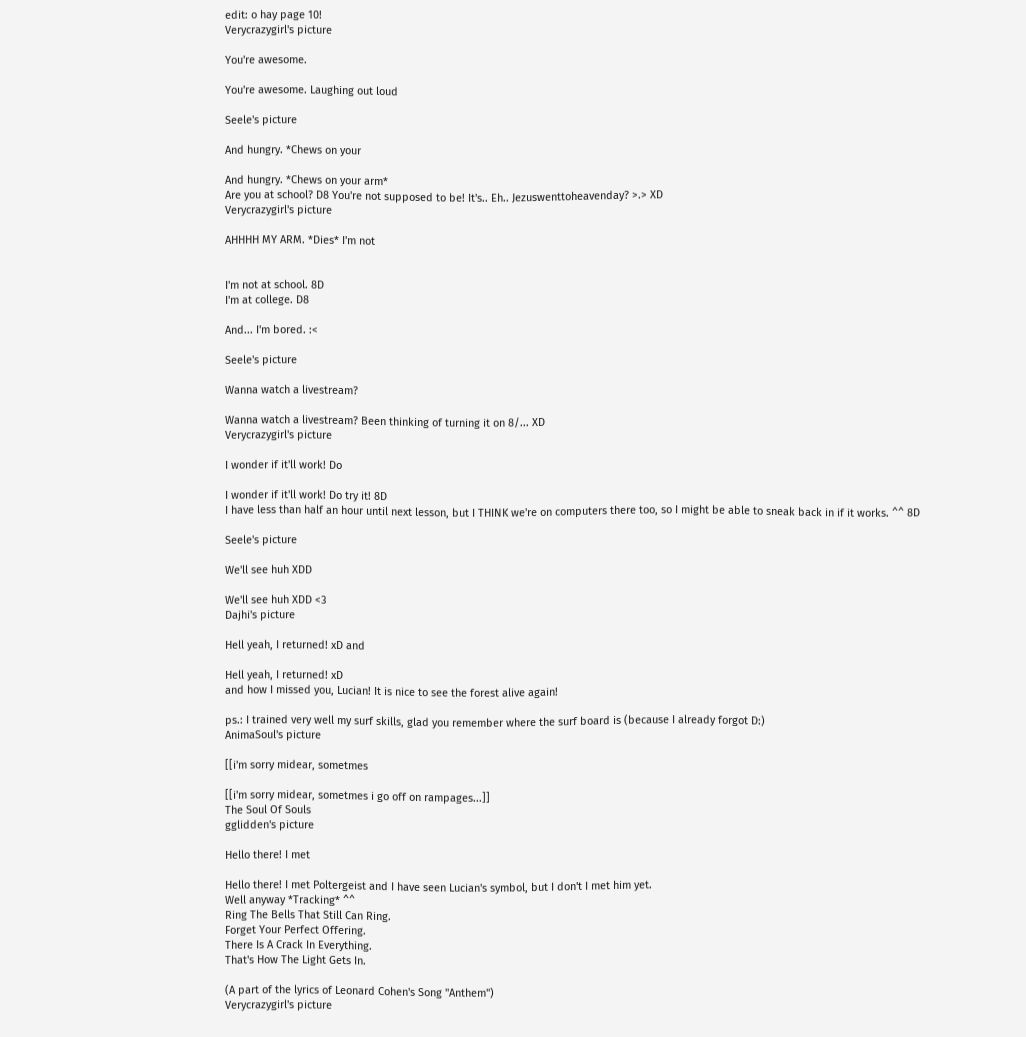edit: o hay page 10!
Verycrazygirl's picture

You're awesome.

You're awesome. Laughing out loud

Seele's picture

And hungry. *Chews on your

And hungry. *Chews on your arm*
Are you at school? D8 You're not supposed to be! It's.. Eh.. Jezuswenttoheavenday? >.> XD
Verycrazygirl's picture

AHHHH MY ARM. *Dies* I'm not


I'm not at school. 8D
I'm at college. D8

And... I'm bored. :<

Seele's picture

Wanna watch a livestream?

Wanna watch a livestream? Been thinking of turning it on 8/... XD
Verycrazygirl's picture

I wonder if it'll work! Do

I wonder if it'll work! Do try it! 8D
I have less than half an hour until next lesson, but I THINK we're on computers there too, so I might be able to sneak back in if it works. ^^ 8D

Seele's picture

We'll see huh XDD

We'll see huh XDD <3
Dajhi's picture

Hell yeah, I returned! xD and

Hell yeah, I returned! xD
and how I missed you, Lucian! It is nice to see the forest alive again!

ps.: I trained very well my surf skills, glad you remember where the surf board is (because I already forgot D:)
AnimaSoul's picture

[[i'm sorry midear, sometmes

[[i'm sorry midear, sometmes i go off on rampages...]]
The Soul Of Souls
gglidden's picture

Hello there! I met

Hello there! I met Poltergeist and I have seen Lucian's symbol, but I don't I met him yet.
Well anyway *Tracking* ^^
Ring The Bells That Still Can Ring.
Forget Your Perfect Offering.
There Is A Crack In Everything.
That's How The Light Gets In.

(A part of the lyrics of Leonard Cohen's Song "Anthem")
Verycrazygirl's picture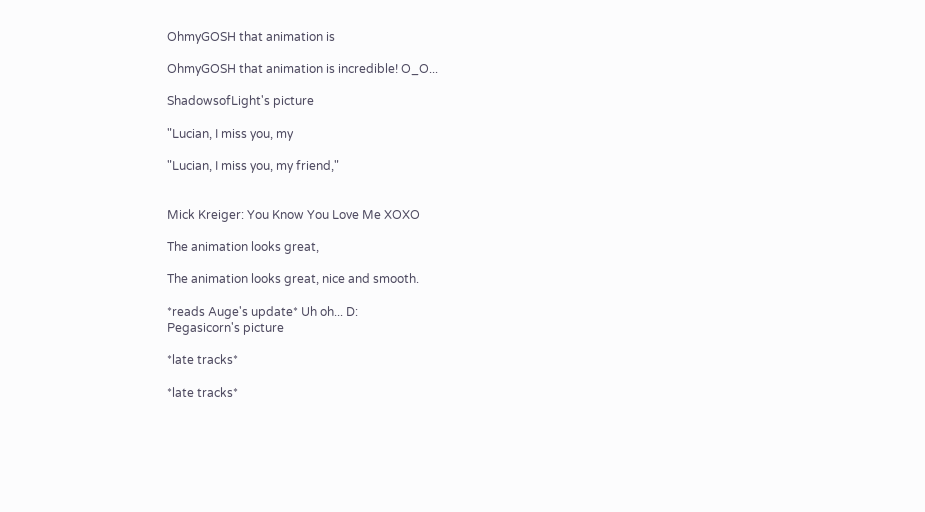OhmyGOSH that animation is

OhmyGOSH that animation is incredible! O_O...

ShadowsofLight's picture

"Lucian, I miss you, my

"Lucian, I miss you, my friend,"


Mick Kreiger: You Know You Love Me XOXO

The animation looks great,

The animation looks great, nice and smooth.

*reads Auge's update* Uh oh... D:
Pegasicorn's picture

*late tracks*

*late tracks*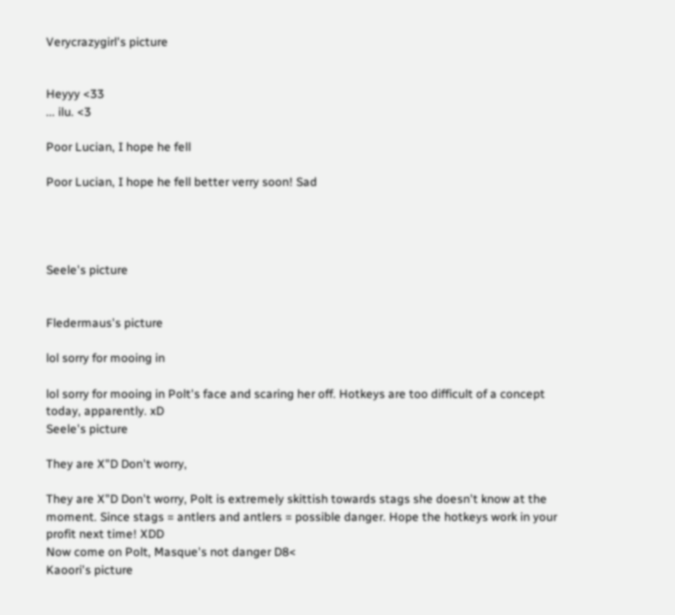Verycrazygirl's picture


Heyyy <33
... ilu. <3

Poor Lucian, I hope he fell

Poor Lucian, I hope he fell better verry soon! Sad




Seele's picture


Fledermaus's picture

lol sorry for mooing in

lol sorry for mooing in Polt's face and scaring her off. Hotkeys are too difficult of a concept today, apparently. xD
Seele's picture

They are X"D Don't worry,

They are X"D Don't worry, Polt is extremely skittish towards stags she doesn't know at the moment. Since stags = antlers and antlers = possible danger. Hope the hotkeys work in your profit next time! XDD
Now come on Polt, Masque's not danger D8<
Kaoori's picture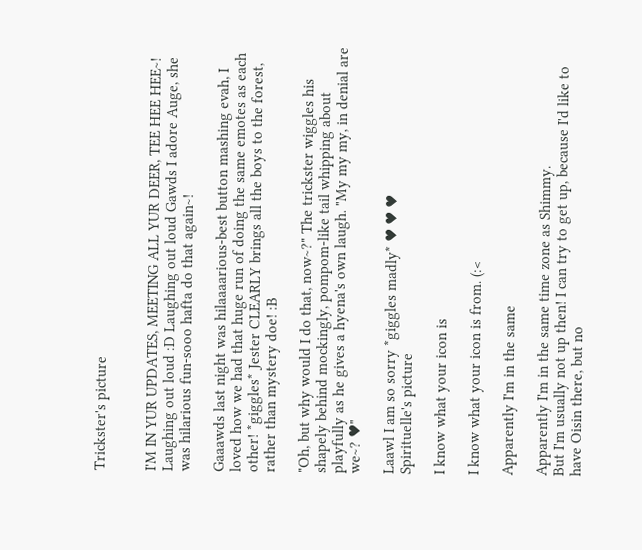Trickster's picture


I'M IN YUR UPDATES, MEETING ALL YUR DEER, TEE HEE HEE~! Laughing out loud :D Laughing out loud Gawds I adore Auge, she was hilarious fun-sooo hafta do that again~!

Gaaawds last night was hilaaaarious-best button mashing evah, I loved how we had that huge run of doing the same emotes as each other! *giggles* Jester CLEARLY brings all the boys to the forest, rather than mystery doe! :B

"Oh, but why would I do that, now~?" The trickster wiggles his shapely behind mockingly, pompom-like tail whipping about playfully as he gives a hyena's own laugh. "My my my, in denial are we~? ♥"

Laawl I am so sorry *giggles madly* ♥ ♥ ♥
Spirituelle's picture

I know what your icon is

I know what your icon is from. (:<

Apparently I'm in the same

Apparently I'm in the same time zone as Shimmy.
But I'm usually not up then! I can try to get up, because I'd like to have Oisin there, but no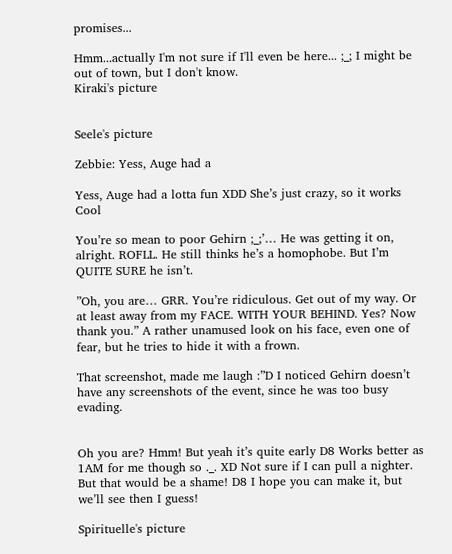promises...

Hmm...actually I'm not sure if I'll even be here... ;_; I might be out of town, but I don't know.
Kiraki's picture


Seele's picture

Zebbie: Yess, Auge had a

Yess, Auge had a lotta fun XDD She’s just crazy, so it works Cool

You’re so mean to poor Gehirn ;_;’… He was getting it on, alright. ROFLL. He still thinks he’s a homophobe. But I’m QUITE SURE he isn’t.

”Oh, you are… GRR. You’re ridiculous. Get out of my way. Or at least away from my FACE. WITH YOUR BEHIND. Yes? Now thank you.” A rather unamused look on his face, even one of fear, but he tries to hide it with a frown.

That screenshot, made me laugh :”D I noticed Gehirn doesn’t have any screenshots of the event, since he was too busy evading.


Oh you are? Hmm! But yeah it’s quite early D8 Works better as 1AM for me though so ._. XD Not sure if I can pull a nighter. But that would be a shame! D8 I hope you can make it, but we’ll see then I guess!

Spirituelle's picture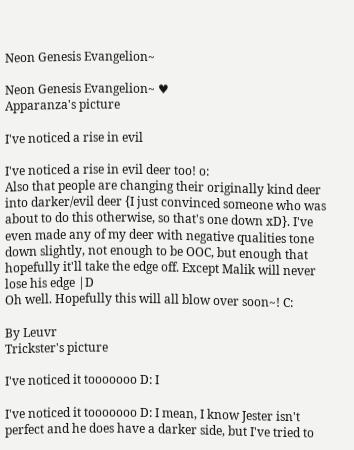Neon Genesis Evangelion~

Neon Genesis Evangelion~ ♥
Apparanza's picture

I've noticed a rise in evil

I've noticed a rise in evil deer too! o:
Also that people are changing their originally kind deer into darker/evil deer {I just convinced someone who was about to do this otherwise, so that's one down xD}. I've even made any of my deer with negative qualities tone down slightly, not enough to be OOC, but enough that hopefully it'll take the edge off. Except Malik will never lose his edge |D
Oh well. Hopefully this will all blow over soon~! C:

By Leuvr
Trickster's picture

I've noticed it tooooooo D: I

I've noticed it tooooooo D: I mean, I know Jester isn't perfect and he does have a darker side, but I've tried to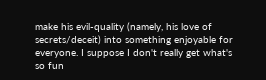make his evil-quality (namely, his love of secrets/deceit) into something enjoyable for everyone. I suppose I don't really get what's so fun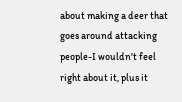about making a deer that goes around attacking people-I wouldn't feel right about it, plus it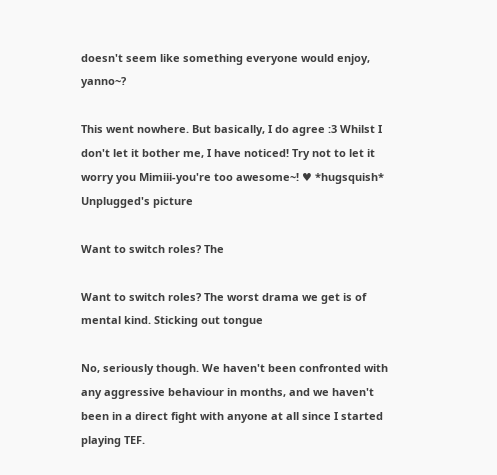doesn't seem like something everyone would enjoy, yanno~?

This went nowhere. But basically, I do agree :3 Whilst I don't let it bother me, I have noticed! Try not to let it worry you Mimiii-you're too awesome~! ♥ *hugsquish*
Unplugged's picture

Want to switch roles? The

Want to switch roles? The worst drama we get is of mental kind. Sticking out tongue

No, seriously though. We haven't been confronted with any aggressive behaviour in months, and we haven't been in a direct fight with anyone at all since I started playing TEF.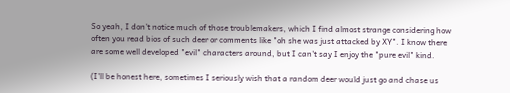So yeah, I don't notice much of those troublemakers, which I find almost strange considering how often you read bios of such deer or comments like "oh she was just attacked by XY". I know there are some well developed "evil" characters around, but I can't say I enjoy the "pure evil" kind.

(I'll be honest here, sometimes I seriously wish that a random deer would just go and chase us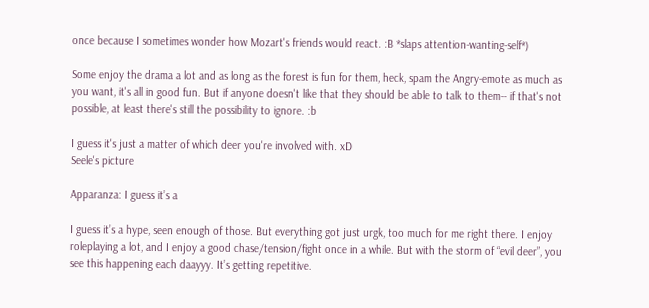once because I sometimes wonder how Mozart's friends would react. :B *slaps attention-wanting-self*)

Some enjoy the drama a lot and as long as the forest is fun for them, heck, spam the Angry-emote as much as you want, it's all in good fun. But if anyone doesn't like that they should be able to talk to them-- if that's not possible, at least there's still the possibility to ignore. :b

I guess it's just a matter of which deer you're involved with. xD
Seele's picture

Apparanza: I guess it’s a

I guess it’s a hype, seen enough of those. But everything got just urgk, too much for me right there. I enjoy roleplaying a lot, and I enjoy a good chase/tension/fight once in a while. But with the storm of “evil deer”, you see this happening each daayyy. It’s getting repetitive.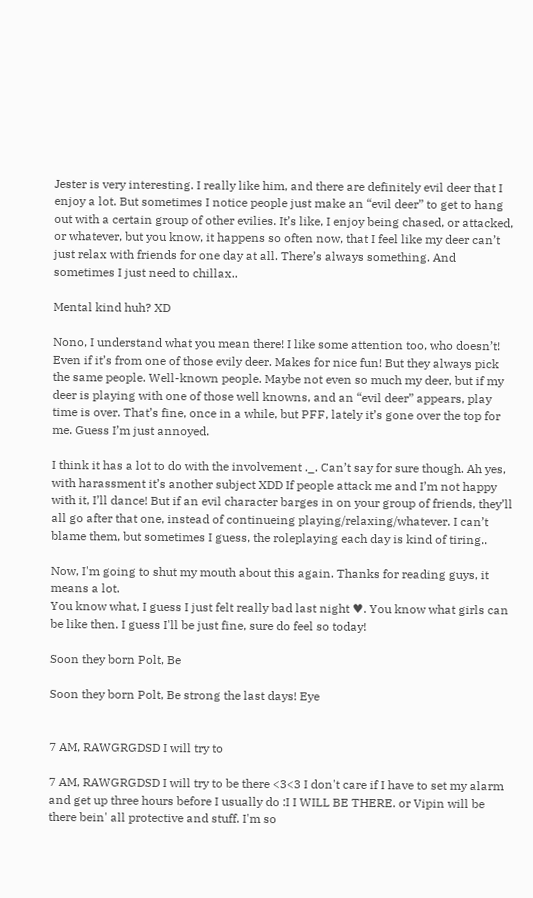Jester is very interesting. I really like him, and there are definitely evil deer that I enjoy a lot. But sometimes I notice people just make an “evil deer” to get to hang out with a certain group of other evilies. It’s like, I enjoy being chased, or attacked, or whatever, but you know, it happens so often now, that I feel like my deer can’t just relax with friends for one day at all. There’s always something. And sometimes I just need to chillax..

Mental kind huh? XD

Nono, I understand what you mean there! I like some attention too, who doesn’t! Even if it’s from one of those evily deer. Makes for nice fun! But they always pick the same people. Well-known people. Maybe not even so much my deer, but if my deer is playing with one of those well knowns, and an “evil deer” appears, play time is over. That’s fine, once in a while, but PFF, lately it’s gone over the top for me. Guess I’m just annoyed.

I think it has a lot to do with the involvement ._. Can’t say for sure though. Ah yes, with harassment it’s another subject XDD If people attack me and I’m not happy with it, I’ll dance! But if an evil character barges in on your group of friends, they’ll all go after that one, instead of continueing playing/relaxing/whatever. I can’t blame them, but sometimes I guess, the roleplaying each day is kind of tiring..

Now, I'm going to shut my mouth about this again. Thanks for reading guys, it means a lot.
You know what, I guess I just felt really bad last night ♥. You know what girls can be like then. I guess I'll be just fine, sure do feel so today!

Soon they born Polt, Be

Soon they born Polt, Be strong the last days! Eye


7 AM, RAWGRGDSD I will try to

7 AM, RAWGRGDSD I will try to be there <3<3 I don't care if I have to set my alarm and get up three hours before I usually do :I I WILL BE THERE. or Vipin will be there bein' all protective and stuff. I'm so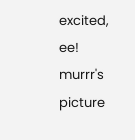excited, ee!
murrr's picture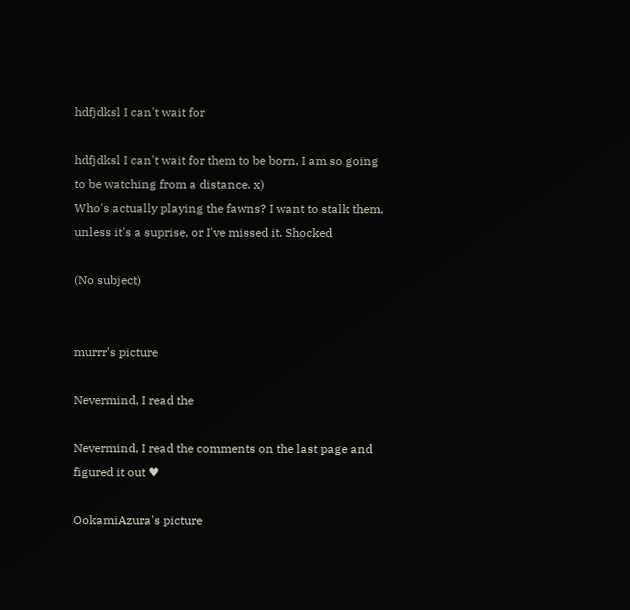hdfjdksl I can't wait for

hdfjdksl I can't wait for them to be born, I am so going to be watching from a distance. x)
Who's actually playing the fawns? I want to stalk them, unless it's a suprise, or I've missed it. Shocked

(No subject)


murrr's picture

Nevermind, I read the

Nevermind, I read the comments on the last page and figured it out ♥

OokamiAzura's picture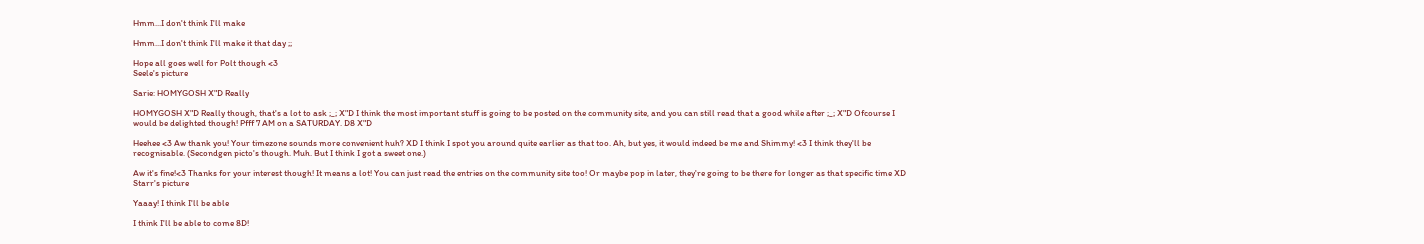Hmm...I don't think I'll make

Hmm...I don't think I'll make it that day ;;

Hope all goes well for Polt though <3
Seele's picture

Sarie: HOMYGOSH X"D Really

HOMYGOSH X"D Really though, that's a lot to ask ;_; X"D I think the most important stuff is going to be posted on the community site, and you can still read that a good while after ;_; X"D Ofcourse I would be delighted though! Pfff 7 AM on a SATURDAY. D8 X"D

Heehee <3 Aw thank you! Your timezone sounds more convenient huh? XD I think I spot you around quite earlier as that too. Ah, but yes, it would indeed be me and Shimmy! <3 I think they'll be recognisable. (Secondgen picto's though. Muh. But I think I got a sweet one.)

Aw it's fine!<3 Thanks for your interest though! It means a lot! You can just read the entries on the community site too! Or maybe pop in later, they're going to be there for longer as that specific time XD
Starr's picture

Yaaay! I think I'll be able

I think I'll be able to come 8D!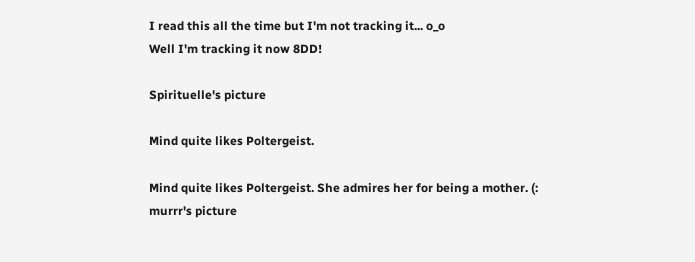I read this all the time but I'm not tracking it... o_o
Well I'm tracking it now 8DD!

Spirituelle's picture

Mind quite likes Poltergeist.

Mind quite likes Poltergeist. She admires her for being a mother. (:
murrr's picture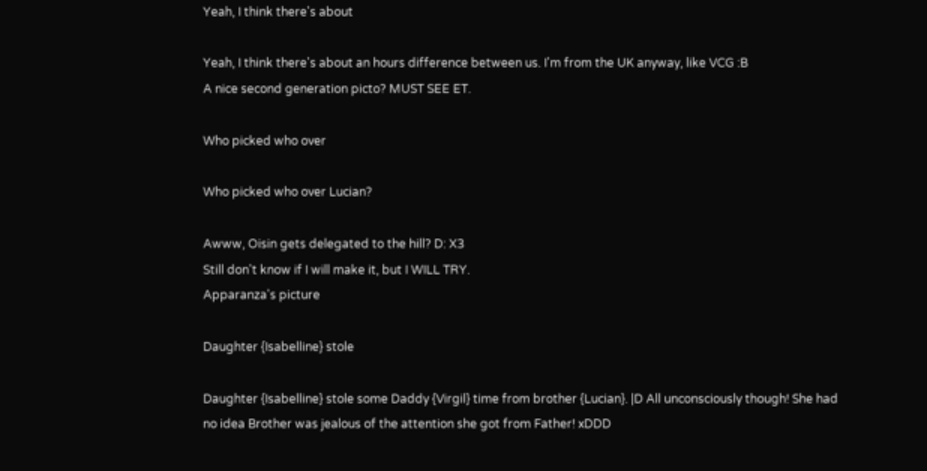Yeah, I think there's about

Yeah, I think there's about an hours difference between us. I'm from the UK anyway, like VCG :B
A nice second generation picto? MUST SEE ET.

Who picked who over

Who picked who over Lucian?

Awww, Oisin gets delegated to the hill? D: X3
Still don't know if I will make it, but I WILL TRY.
Apparanza's picture

Daughter {Isabelline} stole

Daughter {Isabelline} stole some Daddy {Virgil} time from brother {Lucian}. |D All unconsciously though! She had no idea Brother was jealous of the attention she got from Father! xDDD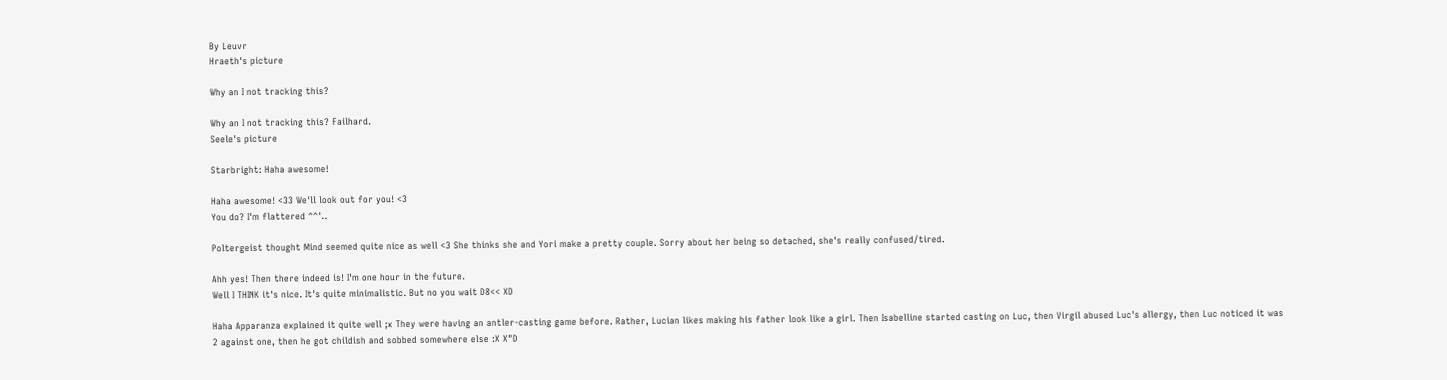By Leuvr
Hraeth's picture

Why an I not tracking this?

Why an I not tracking this? Failhard.
Seele's picture

Starbright: Haha awesome!

Haha awesome! <33 We'll look out for you! <3
You do? I'm flattered ^^'..

Poltergeist thought Mind seemed quite nice as well <3 She thinks she and Yori make a pretty couple. Sorry about her being so detached, she's really confused/tired.

Ahh yes! Then there indeed is! I'm one hour in the future.
Well I THINK it's nice. It's quite minimalistic. But no you wait D8<< XD

Haha Apparanza explained it quite well ;x They were having an antler-casting game before. Rather, Lucian likes making his father look like a girl. Then Isabelline started casting on Luc, then Virgil abused Luc's allergy, then Luc noticed it was 2 against one, then he got childish and sobbed somewhere else :X X"D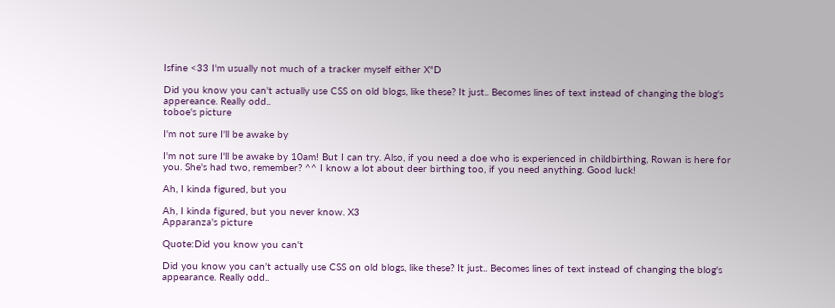Isfine <33 I'm usually not much of a tracker myself either X"D

Did you know you can't actually use CSS on old blogs, like these? It just.. Becomes lines of text instead of changing the blog's appereance. Really odd..
toboe's picture

I'm not sure I'll be awake by

I'm not sure I'll be awake by 10am! But I can try. Also, if you need a doe who is experienced in childbirthing, Rowan is here for you. She's had two, remember? ^^ I know a lot about deer birthing too, if you need anything. Good luck!

Ah, I kinda figured, but you

Ah, I kinda figured, but you never know. X3
Apparanza's picture

Quote:Did you know you can't

Did you know you can't actually use CSS on old blogs, like these? It just.. Becomes lines of text instead of changing the blog's appearance. Really odd..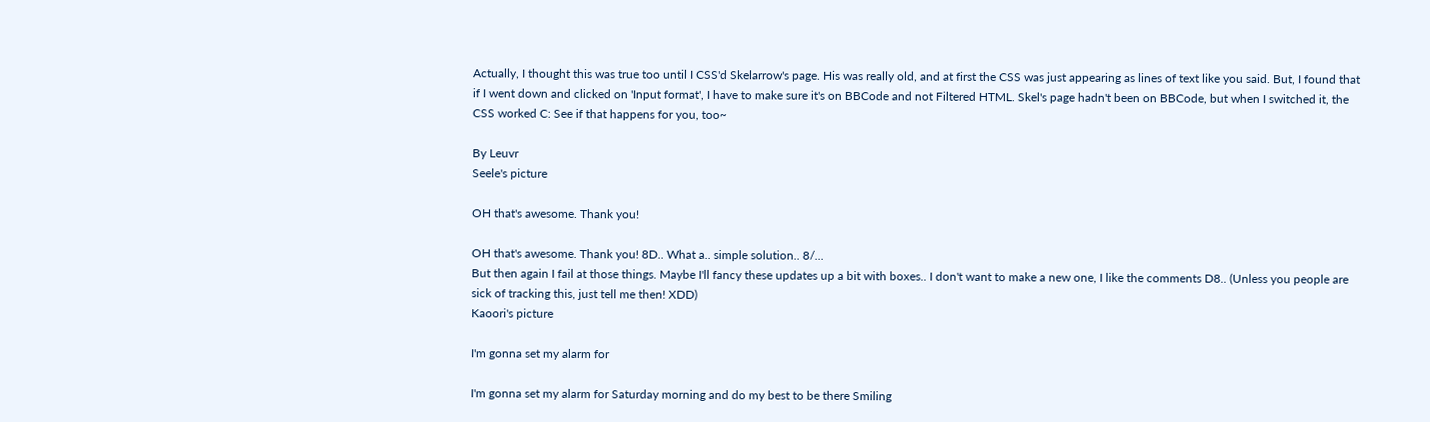Actually, I thought this was true too until I CSS'd Skelarrow's page. His was really old, and at first the CSS was just appearing as lines of text like you said. But, I found that if I went down and clicked on 'Input format', I have to make sure it's on BBCode and not Filtered HTML. Skel's page hadn't been on BBCode, but when I switched it, the CSS worked C: See if that happens for you, too~

By Leuvr
Seele's picture

OH that's awesome. Thank you!

OH that's awesome. Thank you! 8D.. What a.. simple solution.. 8/...
But then again I fail at those things. Maybe I'll fancy these updates up a bit with boxes.. I don't want to make a new one, I like the comments D8.. (Unless you people are sick of tracking this, just tell me then! XDD)
Kaoori's picture

I'm gonna set my alarm for

I'm gonna set my alarm for Saturday morning and do my best to be there Smiling